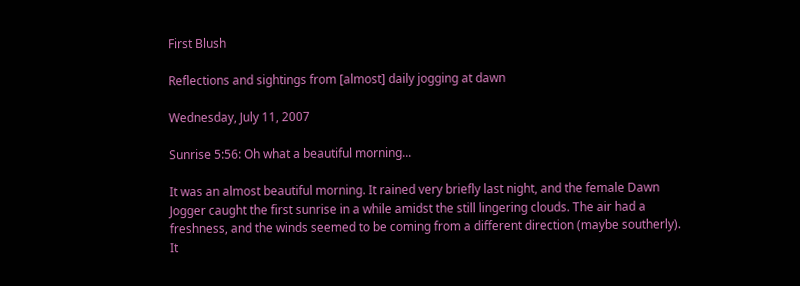First Blush

Reflections and sightings from [almost] daily jogging at dawn

Wednesday, July 11, 2007

Sunrise 5:56: Oh what a beautiful morning...

It was an almost beautiful morning. It rained very briefly last night, and the female Dawn Jogger caught the first sunrise in a while amidst the still lingering clouds. The air had a freshness, and the winds seemed to be coming from a different direction (maybe southerly). It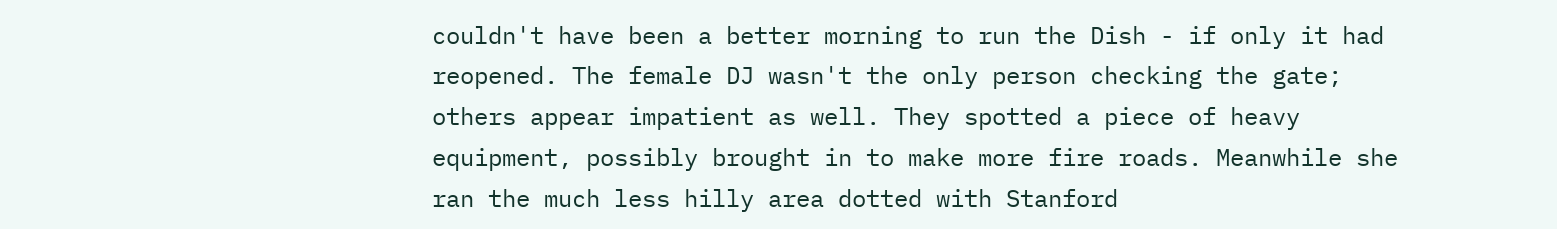couldn't have been a better morning to run the Dish - if only it had reopened. The female DJ wasn't the only person checking the gate; others appear impatient as well. They spotted a piece of heavy equipment, possibly brought in to make more fire roads. Meanwhile she ran the much less hilly area dotted with Stanford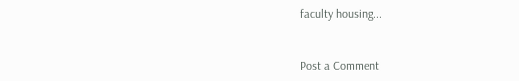faculty housing...


Post a Comment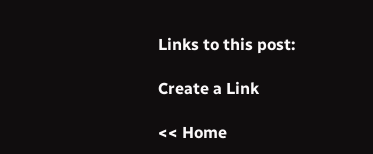Links to this post:

Create a Link

<< Home